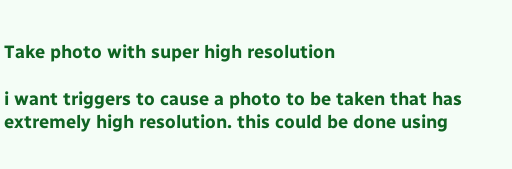Take photo with super high resolution

i want triggers to cause a photo to be taken that has extremely high resolution. this could be done using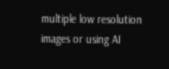multiple low resolution images or using AI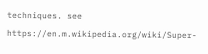techniques. see https://en.m.wikipedia.org/wiki/Super-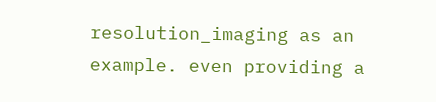resolution_imaging as an example. even providing a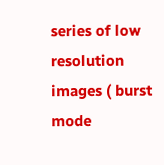series of low resolution images ( burst mode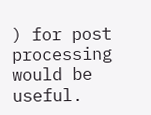) for post processing would be useful.